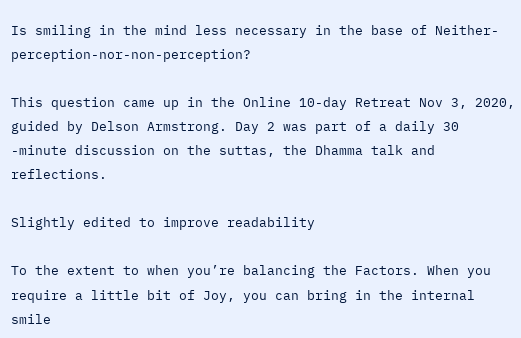Is smiling in the mind less necessary in the base of Neither-perception-nor-non-perception?

This question came up in the Online 10-day Retreat Nov 3, 2020, guided by Delson Armstrong. Day 2 was part of a daily 30 -minute discussion on the suttas, the Dhamma talk and reflections.

Slightly edited to improve readability

To the extent to when you’re balancing the Factors. When you require a little bit of Joy, you can bring in the internal smile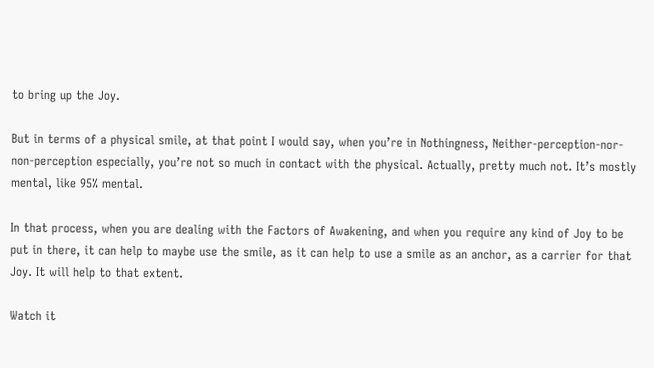to bring up the Joy.

But in terms of a physical smile, at that point I would say, when you’re in Nothingness, Neither-perception-nor-non-perception especially, you’re not so much in contact with the physical. Actually, pretty much not. It’s mostly mental, like 95% mental.

In that process, when you are dealing with the Factors of Awakening, and when you require any kind of Joy to be put in there, it can help to maybe use the smile, as it can help to use a smile as an anchor, as a carrier for that Joy. It will help to that extent.

Watch it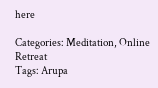here

Categories: Meditation, Online Retreat
Tags: Arupa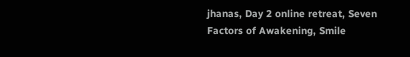jhanas, Day 2 online retreat, Seven Factors of Awakening, Smile